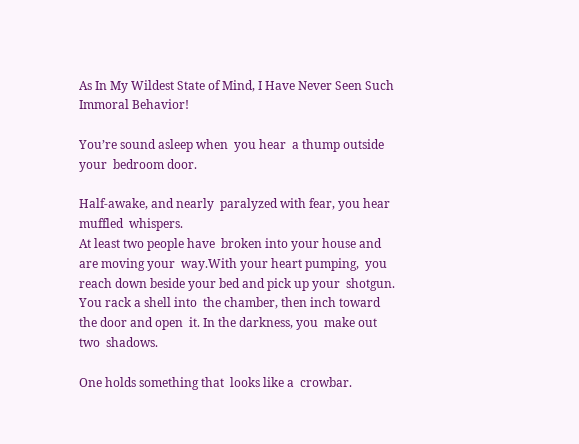As In My Wildest State of Mind, I Have Never Seen Such Immoral Behavior!

You’re sound asleep when  you hear  a thump outside your  bedroom door.

Half-awake, and nearly  paralyzed with fear, you hear muffled  whispers.
At least two people have  broken into your house and are moving your  way.With your heart pumping,  you reach down beside your bed and pick up your  shotgun. You rack a shell into  the chamber, then inch toward the door and open  it. In the darkness, you  make out two  shadows.

One holds something that  looks like a  crowbar.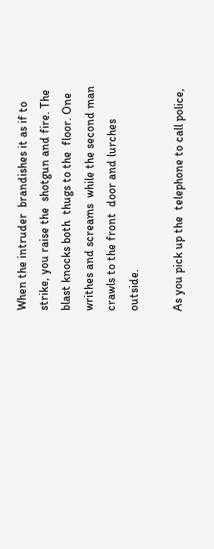When the intruder  brandishes it as if to strike, you raise the  shotgun and fire. The blast knocks both  thugs to the  floor. One writhes and screams  while the second man crawls to the front  door and lurches  outside.

As you pick up the  telephone to call police,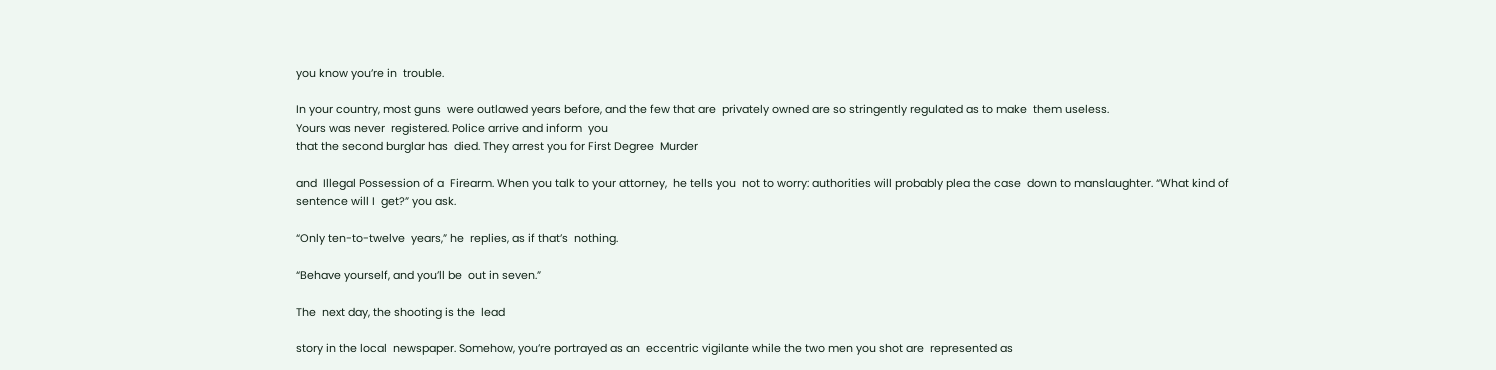you know you’re in  trouble.

In your country, most guns  were outlawed years before, and the few that are  privately owned are so stringently regulated as to make  them useless.
Yours was never  registered. Police arrive and inform  you
that the second burglar has  died. They arrest you for First Degree  Murder

and  Illegal Possession of a  Firearm. When you talk to your attorney,  he tells you  not to worry: authorities will probably plea the case  down to manslaughter. “What kind of sentence will I  get?” you ask.

“Only ten-to-twelve  years,” he  replies, as if that’s  nothing.

“Behave yourself, and you’ll be  out in seven.”

The  next day, the shooting is the  lead

story in the local  newspaper. Somehow, you’re portrayed as an  eccentric vigilante while the two men you shot are  represented as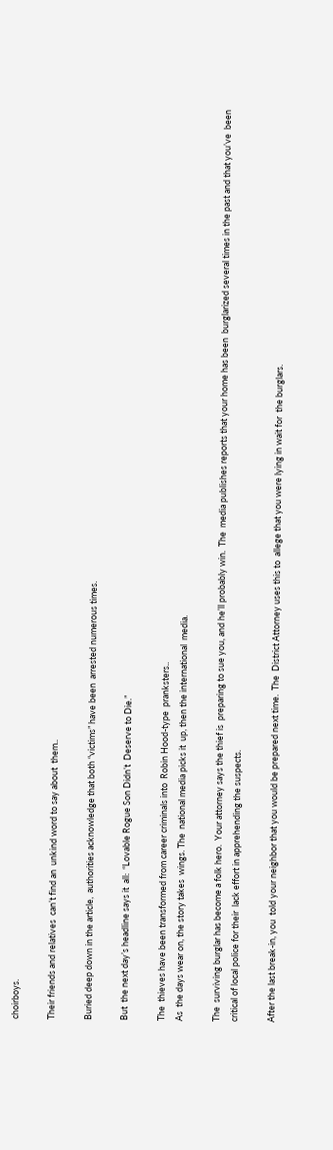choirboys.

Their friends and relatives  can’t find an  unkind word to say about  them..

Buried deep down in the article,  authorities acknowledge that both “victims” have been  arrested numerous times.

But  the next day’s headline says it  all:  “Lovable Rogue Son Didn’t  Deserve to Die.”

The  thieves have been transformed from career criminals into  Robin Hood-type  pranksters..
As  the days wear on, the story takes  wings. The  national media picks it  up, then the international  media.

The  surviving burglar has become a folk hero.  Your attorney says the thief is  preparing to sue you, and he’ll probably win.  The  media publishes reports that your home has been  burglarized several times in the past and that you’ve  been critical of local police for their  lack effort in apprehending the suspects.

After the last break-in, you  told your neighbor that you would be prepared next time.  The  District Attorney uses this to  allege that you were lying in wait for  the burglars.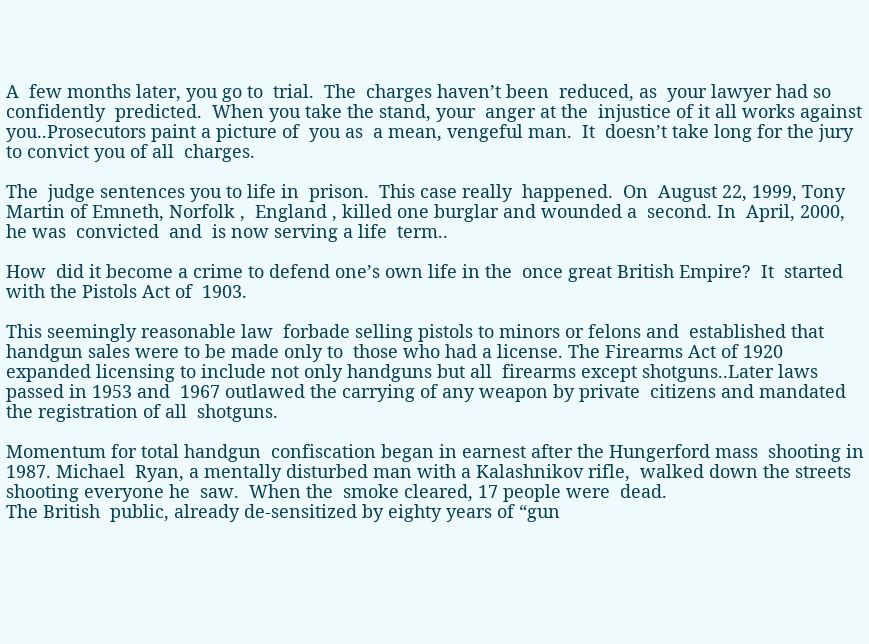A  few months later, you go to  trial.  The  charges haven’t been  reduced, as  your lawyer had so confidently  predicted.  When you take the stand, your  anger at the  injustice of it all works against  you..Prosecutors paint a picture of  you as  a mean, vengeful man.  It  doesn’t take long for the jury to convict you of all  charges.

The  judge sentences you to life in  prison.  This case really  happened.  On  August 22, 1999, Tony Martin of Emneth, Norfolk ,  England , killed one burglar and wounded a  second. In  April, 2000, he was  convicted  and  is now serving a life  term..

How  did it become a crime to defend one’s own life in the  once great British Empire?  It  started with the Pistols Act of  1903.

This seemingly reasonable law  forbade selling pistols to minors or felons and  established that handgun sales were to be made only to  those who had a license. The Firearms Act of 1920  expanded licensing to include not only handguns but all  firearms except shotguns..Later laws passed in 1953 and  1967 outlawed the carrying of any weapon by private  citizens and mandated the registration of all  shotguns.

Momentum for total handgun  confiscation began in earnest after the Hungerford mass  shooting in 1987. Michael  Ryan, a mentally disturbed man with a Kalashnikov rifle,  walked down the streets shooting everyone he  saw.  When the  smoke cleared, 17 people were  dead.
The British  public, already de-sensitized by eighty years of “gun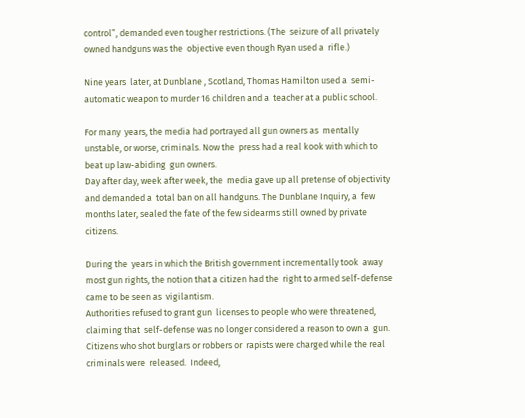control”, demanded even tougher restrictions. (The  seizure of all privately owned handguns was the  objective even though Ryan used a  rifle.)

Nine years  later, at Dunblane , Scotland, Thomas Hamilton used a  semi-automatic weapon to murder 16 children and a  teacher at a public school.

For many  years, the media had portrayed all gun owners as  mentally unstable, or worse, criminals. Now the  press had a real kook with which to beat up law-abiding  gun owners.
Day after day, week after week, the  media gave up all pretense of objectivity and demanded a  total ban on all handguns. The Dunblane Inquiry, a  few months later, sealed the fate of the few sidearms still owned by private  citizens.

During the  years in which the British government incrementally took  away most gun rights, the notion that a citizen had the  right to armed self-defense came to be seen as  vigilantism.
Authorities refused to grant gun  licenses to people who were threatened, claiming that  self-defense was no longer considered a reason to own a  gun. Citizens who shot burglars or robbers or  rapists were charged while the real criminals were  released.  Indeed,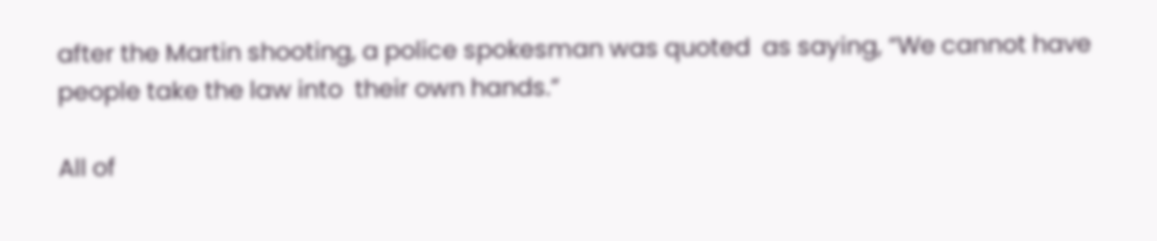after the Martin shooting, a police spokesman was quoted  as saying, “We cannot have people take the law into  their own hands.”

All of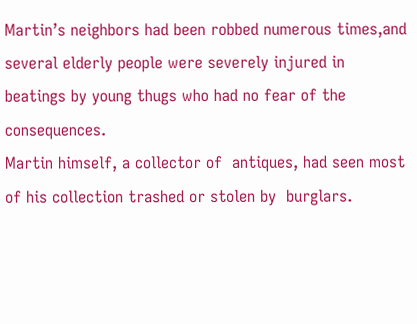Martin’s neighbors had been robbed numerous times,and several elderly people were severely injured in  beatings by young thugs who had no fear of the consequences.
Martin himself, a collector of  antiques, had seen most of his collection trashed or stolen by  burglars.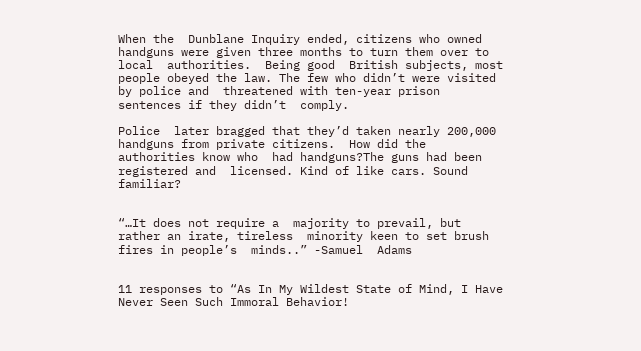When the  Dunblane Inquiry ended, citizens who owned handguns were given three months to turn them over to local  authorities.  Being good  British subjects, most people obeyed the law. The few who didn’t were visited by police and  threatened with ten-year prison sentences if they didn’t  comply.

Police  later bragged that they’d taken nearly 200,000 handguns from private citizens.  How did the authorities know who  had handguns?The guns had been registered and  licensed. Kind of like cars. Sound  familiar?


“…It does not require a  majority to prevail, but rather an irate, tireless  minority keen to set brush fires in people’s  minds..” -Samuel  Adams


11 responses to “As In My Wildest State of Mind, I Have Never Seen Such Immoral Behavior!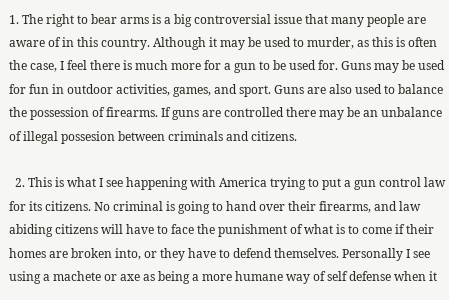1. The right to bear arms is a big controversial issue that many people are aware of in this country. Although it may be used to murder, as this is often the case, I feel there is much more for a gun to be used for. Guns may be used for fun in outdoor activities, games, and sport. Guns are also used to balance the possession of firearms. If guns are controlled there may be an unbalance of illegal possesion between criminals and citizens.

  2. This is what I see happening with America trying to put a gun control law for its citizens. No criminal is going to hand over their firearms, and law abiding citizens will have to face the punishment of what is to come if their homes are broken into, or they have to defend themselves. Personally I see using a machete or axe as being a more humane way of self defense when it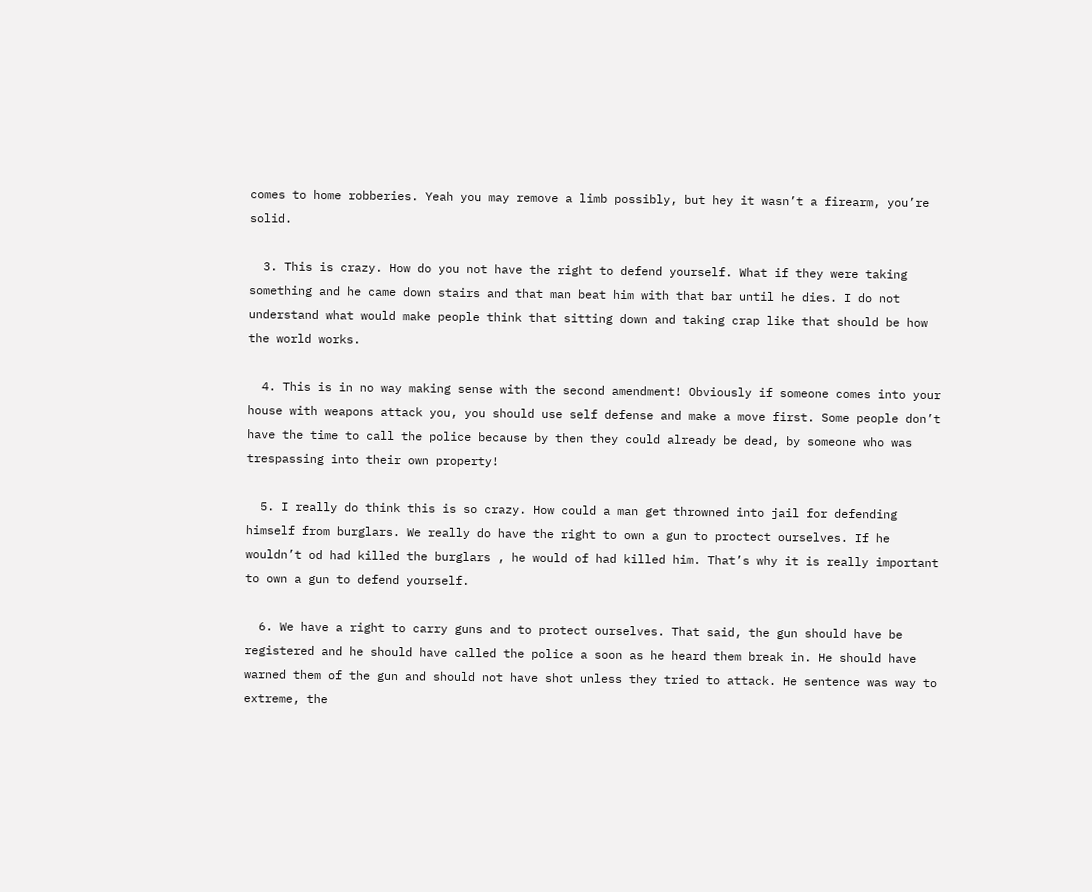comes to home robberies. Yeah you may remove a limb possibly, but hey it wasn’t a firearm, you’re solid.

  3. This is crazy. How do you not have the right to defend yourself. What if they were taking something and he came down stairs and that man beat him with that bar until he dies. I do not understand what would make people think that sitting down and taking crap like that should be how the world works.

  4. This is in no way making sense with the second amendment! Obviously if someone comes into your house with weapons attack you, you should use self defense and make a move first. Some people don’t have the time to call the police because by then they could already be dead, by someone who was trespassing into their own property!

  5. I really do think this is so crazy. How could a man get throwned into jail for defending himself from burglars. We really do have the right to own a gun to proctect ourselves. If he wouldn’t od had killed the burglars , he would of had killed him. That’s why it is really important to own a gun to defend yourself.

  6. We have a right to carry guns and to protect ourselves. That said, the gun should have be registered and he should have called the police a soon as he heard them break in. He should have warned them of the gun and should not have shot unless they tried to attack. He sentence was way to extreme, the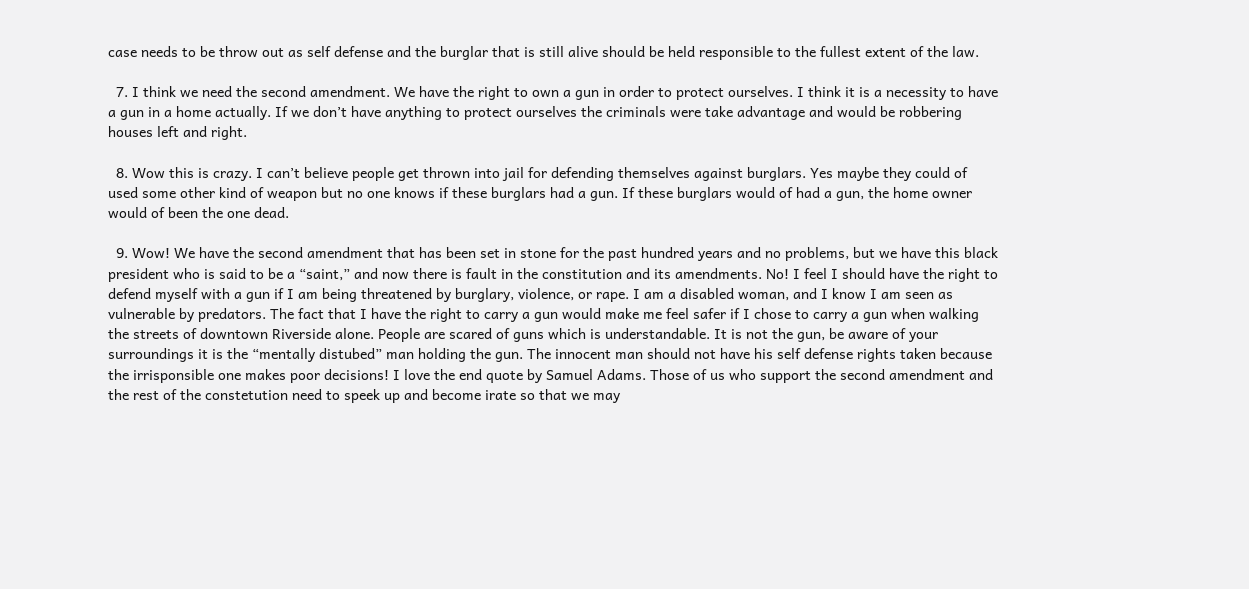case needs to be throw out as self defense and the burglar that is still alive should be held responsible to the fullest extent of the law.

  7. I think we need the second amendment. We have the right to own a gun in order to protect ourselves. I think it is a necessity to have a gun in a home actually. If we don’t have anything to protect ourselves the criminals were take advantage and would be robbering houses left and right.

  8. Wow this is crazy. I can’t believe people get thrown into jail for defending themselves against burglars. Yes maybe they could of used some other kind of weapon but no one knows if these burglars had a gun. If these burglars would of had a gun, the home owner would of been the one dead.

  9. Wow! We have the second amendment that has been set in stone for the past hundred years and no problems, but we have this black president who is said to be a “saint,” and now there is fault in the constitution and its amendments. No! I feel I should have the right to defend myself with a gun if I am being threatened by burglary, violence, or rape. I am a disabled woman, and I know I am seen as vulnerable by predators. The fact that I have the right to carry a gun would make me feel safer if I chose to carry a gun when walking the streets of downtown Riverside alone. People are scared of guns which is understandable. It is not the gun, be aware of your surroundings it is the “mentally distubed” man holding the gun. The innocent man should not have his self defense rights taken because the irrisponsible one makes poor decisions! I love the end quote by Samuel Adams. Those of us who support the second amendment and the rest of the constetution need to speek up and become irate so that we may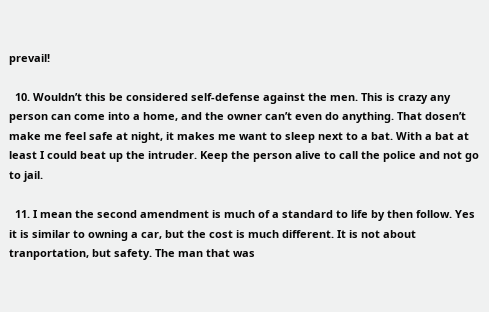prevail!

  10. Wouldn’t this be considered self-defense against the men. This is crazy any person can come into a home, and the owner can’t even do anything. That dosen’t make me feel safe at night, it makes me want to sleep next to a bat. With a bat at least I could beat up the intruder. Keep the person alive to call the police and not go to jail.

  11. I mean the second amendment is much of a standard to life by then follow. Yes it is similar to owning a car, but the cost is much different. It is not about tranportation, but safety. The man that was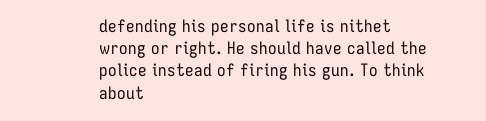defending his personal life is nithet wrong or right. He should have called the police instead of firing his gun. To think about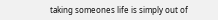taking someones life is simply out of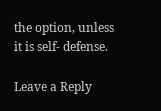the option, unless it is self- defense.

Leave a Reply